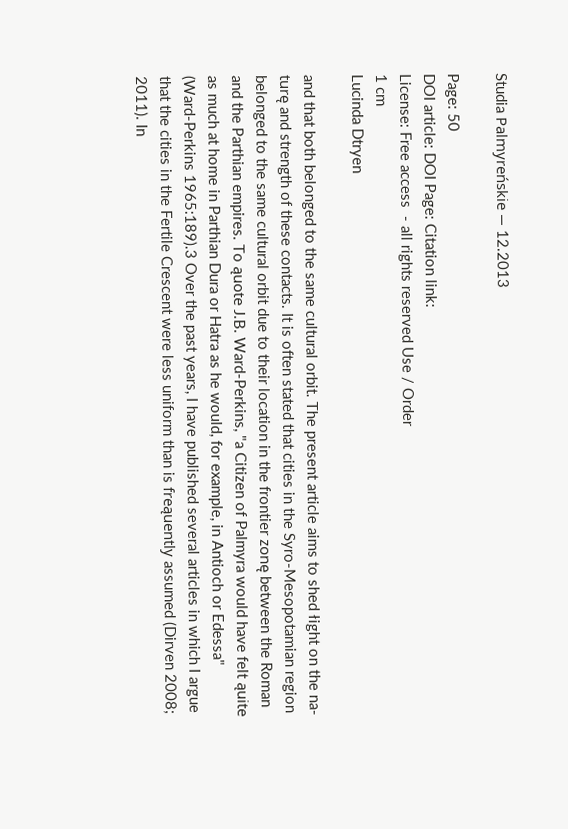Studia Palmyreńskie — 12.2013

Page: 50
DOI article: DOI Page: Citation link:
License: Free access  - all rights reserved Use / Order
1 cm
Lucinda Dtryen

and that both belonged to the same cultural orbit. The present article aims to shed łight on the na-
turę and strength of these contacts. It is often stated that cities in the Syro-Mesopotamian region
belonged to the same cultural orbit due to their location in the frontier zonę between the Roman
and the Parthian empires. To ąuote J.B. Ward-Perkins, "a Citizen of Palmyra would have felt ąuite
as much at home in Parthian Dura or Hatra as he would, for example, in Antioch or Edessa"
(Ward-Perkins 1965:189).3 Over the past years, I have published several articles in which I argue
that the cities in the Fertile Crescent were less uniform than is freąuently assumed (Dirven 2008;
2011). In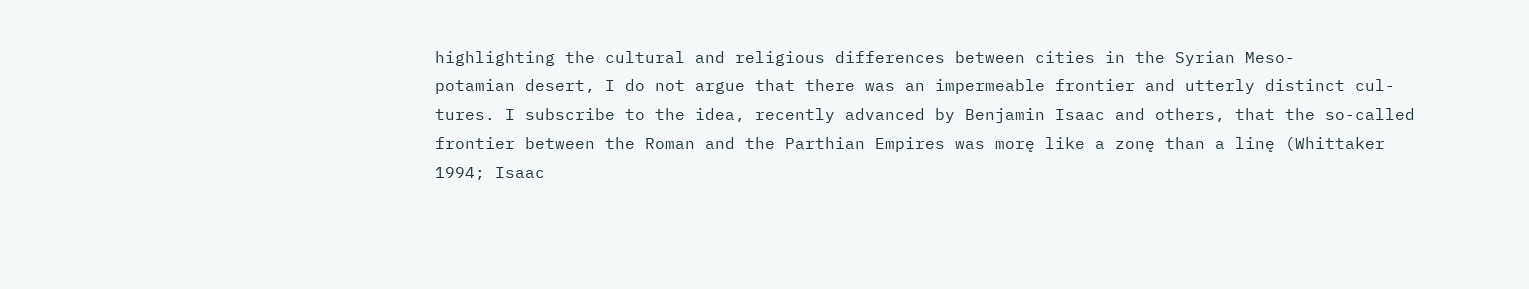highlighting the cultural and religious differences between cities in the Syrian Meso-
potamian desert, I do not argue that there was an impermeable frontier and utterly distinct cul-
tures. I subscribe to the idea, recently advanced by Benjamin Isaac and others, that the so-called
frontier between the Roman and the Parthian Empires was morę like a zonę than a linę (Whittaker
1994; Isaac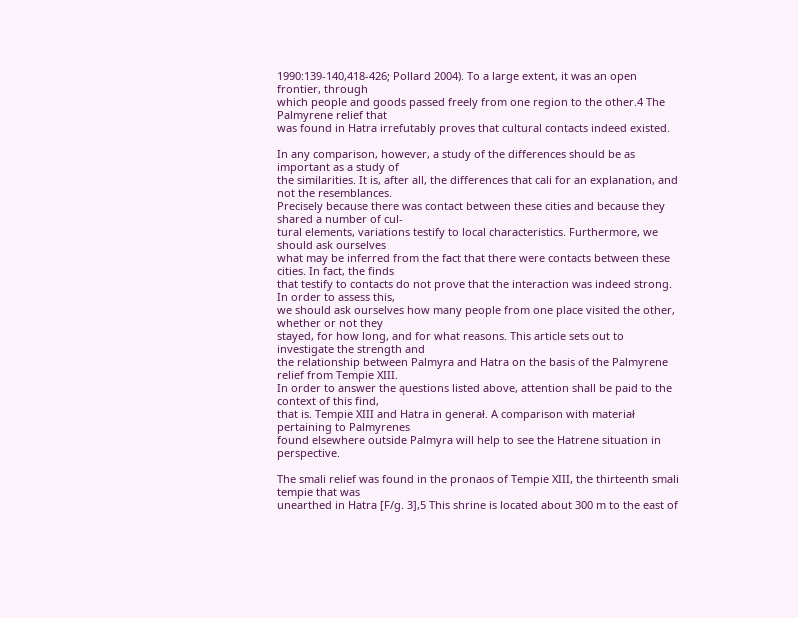1990:139-140,418-426; Pollard 2004). To a large extent, it was an open frontier, through
which people and goods passed freely from one region to the other.4 The Palmyrene relief that
was found in Hatra irrefutably proves that cultural contacts indeed existed.

In any comparison, however, a study of the differences should be as important as a study of
the similarities. It is, after all, the differences that cali for an explanation, and not the resemblances.
Precisely because there was contact between these cities and because they shared a number of cul-
tural elements, variations testify to local characteristics. Furthermore, we should ask ourselves
what may be inferred from the fact that there were contacts between these cities. In fact, the finds
that testify to contacts do not prove that the interaction was indeed strong. In order to assess this,
we should ask ourselves how many people from one place visited the other, whether or not they
stayed, for how long, and for what reasons. This article sets out to investigate the strength and
the relationship between Palmyra and Hatra on the basis of the Palmyrene relief from Tempie XIII.
In order to answer the ąuestions listed above, attention shall be paid to the context of this find,
that is. Tempie XIII and Hatra in generał. A comparison with materiał pertaining to Palmyrenes
found elsewhere outside Palmyra will help to see the Hatrene situation in perspective.

The smali relief was found in the pronaos of Tempie XIII, the thirteenth smali tempie that was
unearthed in Hatra [F/g. 3],5 This shrine is located about 300 m to the east of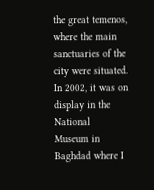the great temenos,
where the main sanctuaries of the city were situated. In 2002, it was on display in the National
Museum in Baghdad where I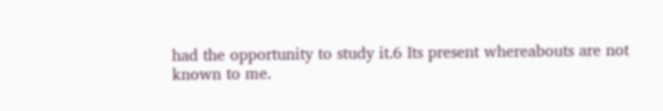had the opportunity to study it.6 Its present whereabouts are not
known to me.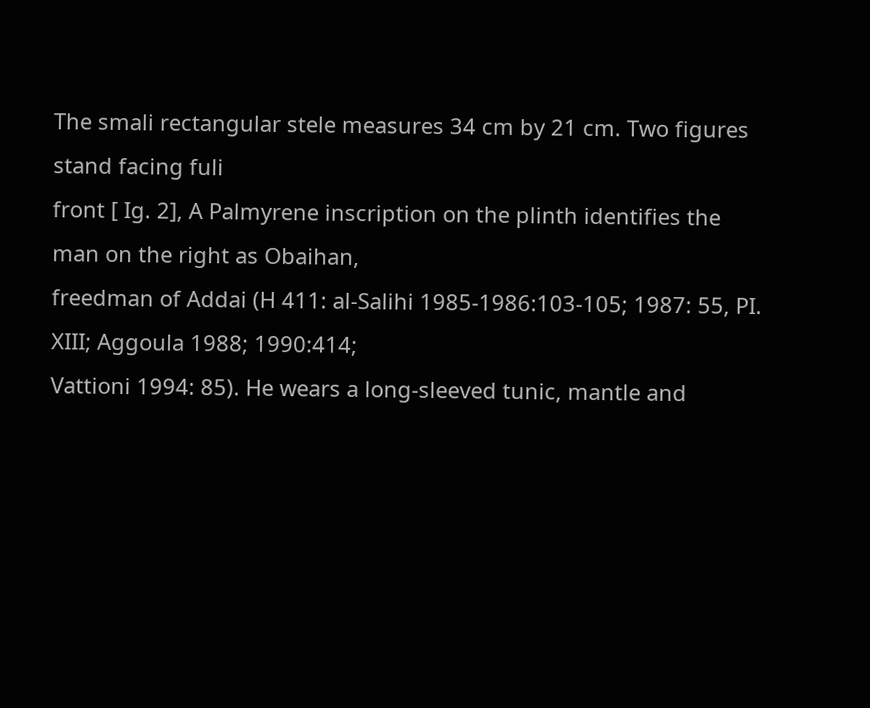The smali rectangular stele measures 34 cm by 21 cm. Two figures stand facing fuli
front [ Ig. 2], A Palmyrene inscription on the plinth identifies the man on the right as Obaihan,
freedman of Addai (H 411: al-Salihi 1985-1986:103-105; 1987: 55, PI. XIII; Aggoula 1988; 1990:414;
Vattioni 1994: 85). He wears a long-sleeved tunic, mantle and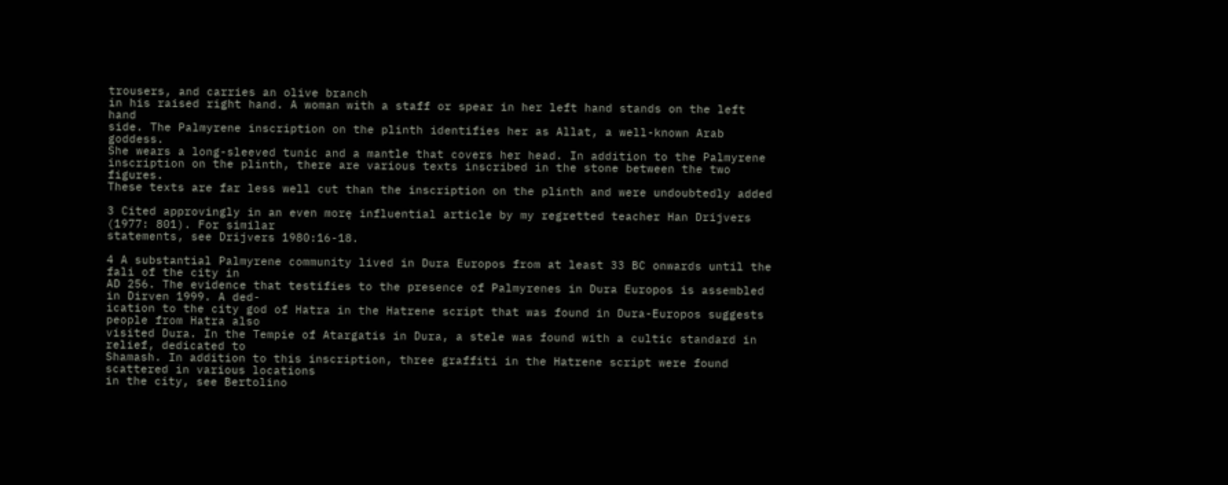trousers, and carries an olive branch
in his raised right hand. A woman with a staff or spear in her left hand stands on the left hand
side. The Palmyrene inscription on the plinth identifies her as Allat, a well-known Arab goddess.
She wears a long-sleeved tunic and a mantle that covers her head. In addition to the Palmyrene
inscription on the plinth, there are various texts inscribed in the stone between the two figures.
These texts are far less well cut than the inscription on the plinth and were undoubtedly added

3 Cited approvingly in an even morę influential article by my regretted teacher Han Drijvers (1977: 801). For similar
statements, see Drijvers 1980:16-18.

4 A substantial Palmyrene community lived in Dura Europos from at least 33 BC onwards until the fali of the city in
AD 256. The evidence that testifies to the presence of Palmyrenes in Dura Europos is assembled in Dirven 1999. A ded-
ication to the city god of Hatra in the Hatrene script that was found in Dura-Europos suggests people from Hatra also
visited Dura. In the Tempie of Atargatis in Dura, a stele was found with a cultic standard in relief, dedicated to
Shamash. In addition to this inscription, three graffiti in the Hatrene script were found scattered in various locations
in the city, see Bertolino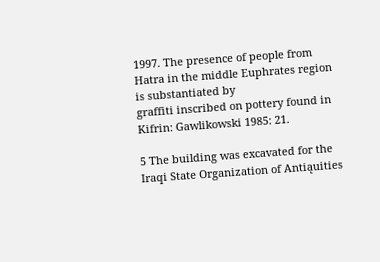1997. The presence of people from Hatra in the middle Euphrates region is substantiated by
graffiti inscribed on pottery found in Kifrin: Gawlikowski 1985: 21.

5 The building was excavated for the Iraqi State Organization of Antiąuities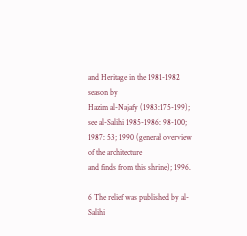and Heritage in the 1981-1982 season by
Hazim al-Najafy (1983:175-199); see al-Salihi 1985-1986: 98-100; 1987: 53; 1990 (generał overview of the architecture
and finds from this shrine); 1996.

6 The relief was published by al-Salihi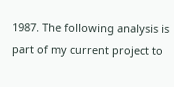1987. The following analysis is part of my current project to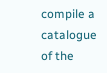compile a catalogue
of the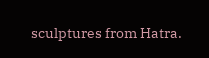sculptures from Hatra.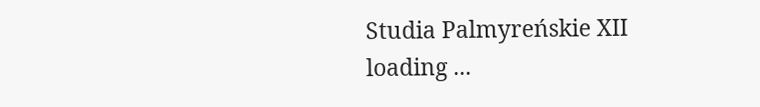Studia Palmyreńskie XII
loading ...